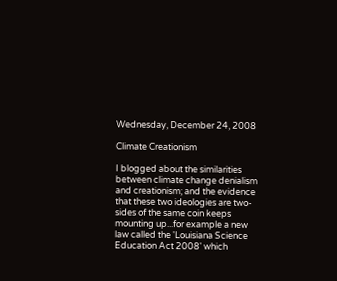Wednesday, December 24, 2008

Climate Creationism

I blogged about the similarities between climate change denialism and creationism; and the evidence that these two ideologies are two-sides of the same coin keeps mounting up...for example a new law called the 'Louisiana Science Education Act 2008' which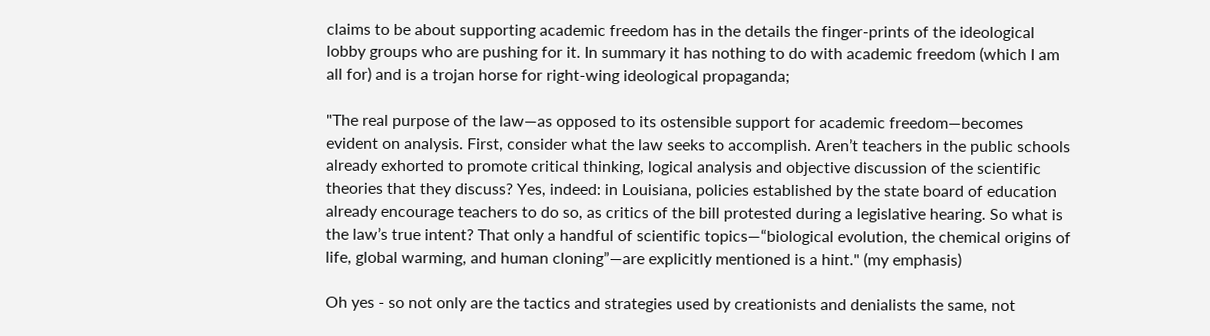claims to be about supporting academic freedom has in the details the finger-prints of the ideological lobby groups who are pushing for it. In summary it has nothing to do with academic freedom (which I am all for) and is a trojan horse for right-wing ideological propaganda;

"The real purpose of the law—as opposed to its ostensible support for academic freedom—becomes evident on analysis. First, consider what the law seeks to accomplish. Aren’t teachers in the public schools already exhorted to promote critical thinking, logical analysis and objective discussion of the scientific theories that they discuss? Yes, indeed: in Louisiana, policies established by the state board of education already encourage teachers to do so, as critics of the bill protested during a legislative hearing. So what is the law’s true intent? That only a handful of scientific topics—“biological evolution, the chemical origins of life, global warming, and human cloning”—are explicitly mentioned is a hint." (my emphasis)

Oh yes - so not only are the tactics and strategies used by creationists and denialists the same, not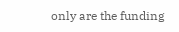only are the funding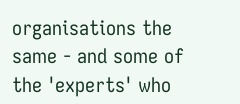organisations the same - and some of the 'experts' who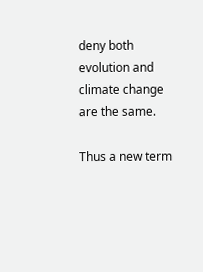deny both evolution and climate change are the same.

Thus a new term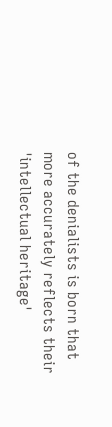of the denialists is born that more accurately reflects their 'intellectual heritage'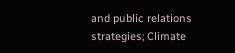and public relations strategies; Climate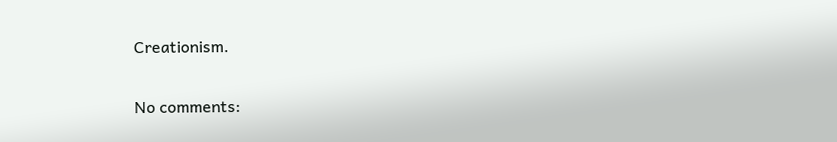Creationism.

No comments: